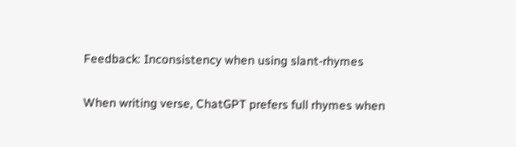Feedback: Inconsistency when using slant-rhymes

When writing verse, ChatGPT prefers full rhymes when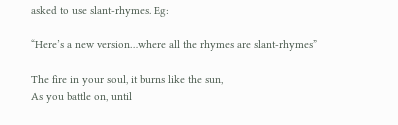asked to use slant-rhymes. Eg:

“Here’s a new version…where all the rhymes are slant-rhymes”

The fire in your soul, it burns like the sun,
As you battle on, until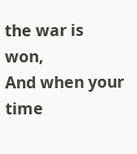the war is won,
And when your time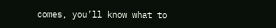comes, you’ll know what to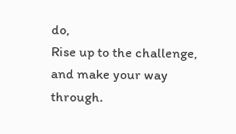do,
Rise up to the challenge, and make your way through.